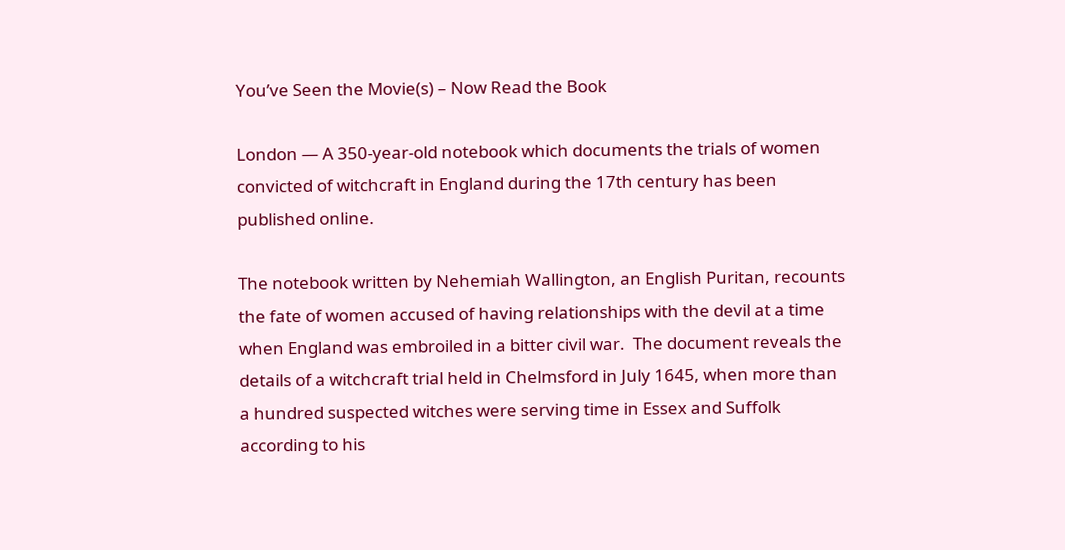You’ve Seen the Movie(s) – Now Read the Book

London — A 350-year-old notebook which documents the trials of women convicted of witchcraft in England during the 17th century has been published online.

The notebook written by Nehemiah Wallington, an English Puritan, recounts the fate of women accused of having relationships with the devil at a time when England was embroiled in a bitter civil war.  The document reveals the details of a witchcraft trial held in Chelmsford in July 1645, when more than a hundred suspected witches were serving time in Essex and Suffolk according to his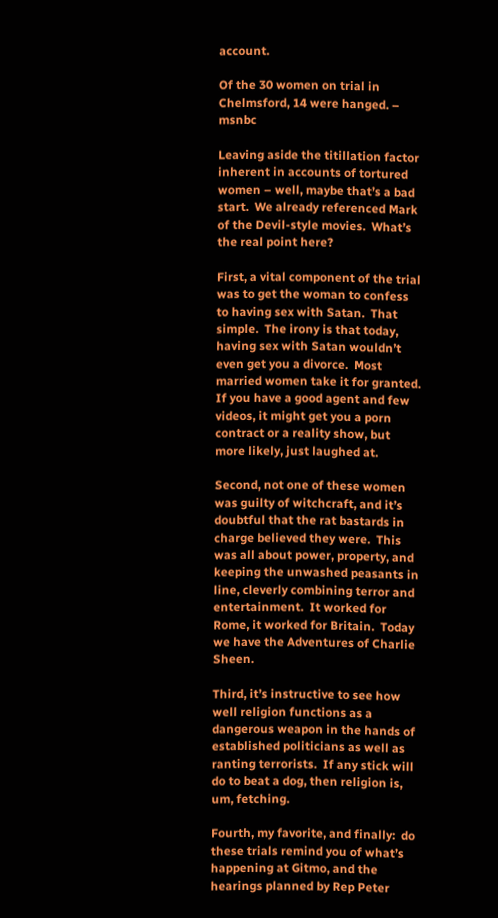account.

Of the 30 women on trial in Chelmsford, 14 were hanged. – msnbc

Leaving aside the titillation factor inherent in accounts of tortured women – well, maybe that’s a bad start.  We already referenced Mark of the Devil-style movies.  What’s the real point here?

First, a vital component of the trial was to get the woman to confess to having sex with Satan.  That simple.  The irony is that today, having sex with Satan wouldn’t even get you a divorce.  Most married women take it for granted.  If you have a good agent and few videos, it might get you a porn contract or a reality show, but more likely, just laughed at.

Second, not one of these women was guilty of witchcraft, and it’s doubtful that the rat bastards in charge believed they were.  This was all about power, property, and keeping the unwashed peasants in line, cleverly combining terror and entertainment.  It worked for Rome, it worked for Britain.  Today we have the Adventures of Charlie Sheen.

Third, it’s instructive to see how well religion functions as a dangerous weapon in the hands of established politicians as well as ranting terrorists.  If any stick will do to beat a dog, then religion is, um, fetching.

Fourth, my favorite, and finally:  do these trials remind you of what’s happening at Gitmo, and the hearings planned by Rep Peter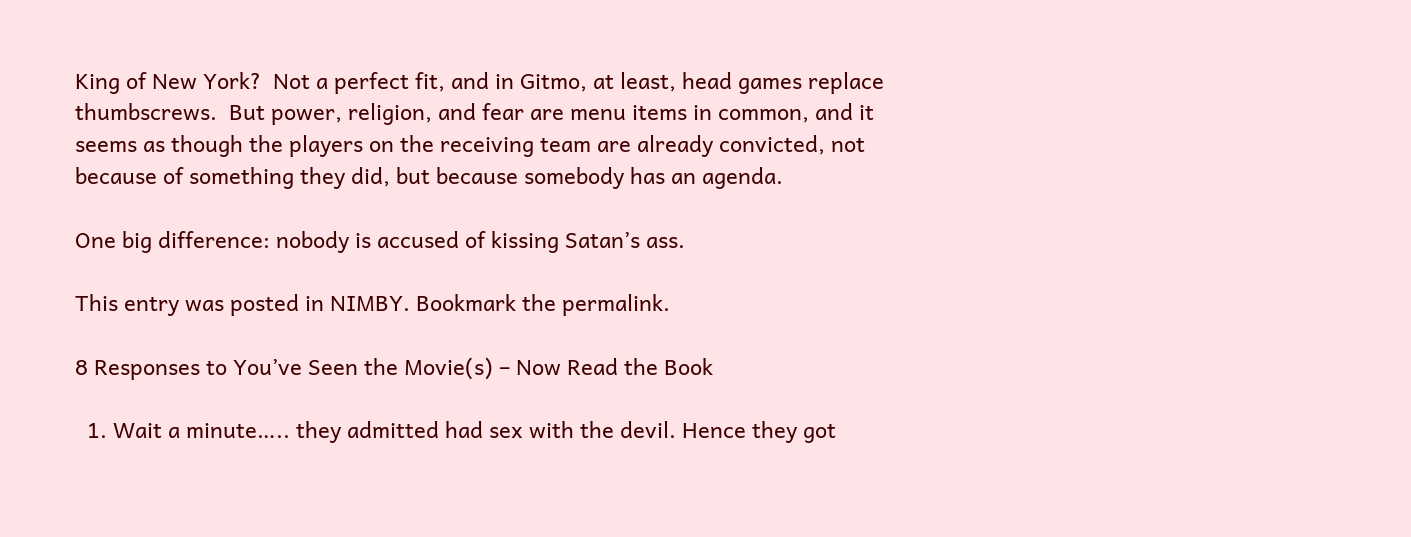King of New York?  Not a perfect fit, and in Gitmo, at least, head games replace thumbscrews.  But power, religion, and fear are menu items in common, and it seems as though the players on the receiving team are already convicted, not because of something they did, but because somebody has an agenda.

One big difference: nobody is accused of kissing Satan’s ass.

This entry was posted in NIMBY. Bookmark the permalink.

8 Responses to You’ve Seen the Movie(s) – Now Read the Book

  1. Wait a minute….. they admitted had sex with the devil. Hence they got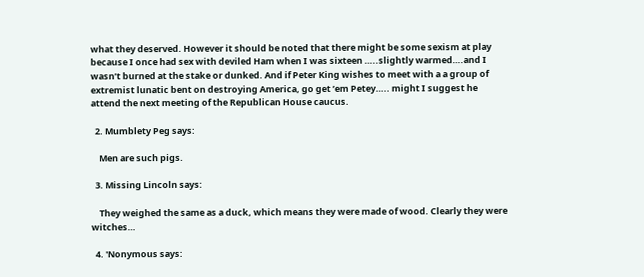what they deserved. However it should be noted that there might be some sexism at play because I once had sex with deviled Ham when I was sixteen …..slightly warmed….and I wasn’t burned at the stake or dunked. And if Peter King wishes to meet with a a group of extremist lunatic bent on destroying America, go get ’em Petey….. might I suggest he attend the next meeting of the Republican House caucus.

  2. Mumblety Peg says:

    Men are such pigs.

  3. Missing Lincoln says:

    They weighed the same as a duck, which means they were made of wood. Clearly they were witches…

  4. 'Nonymous says: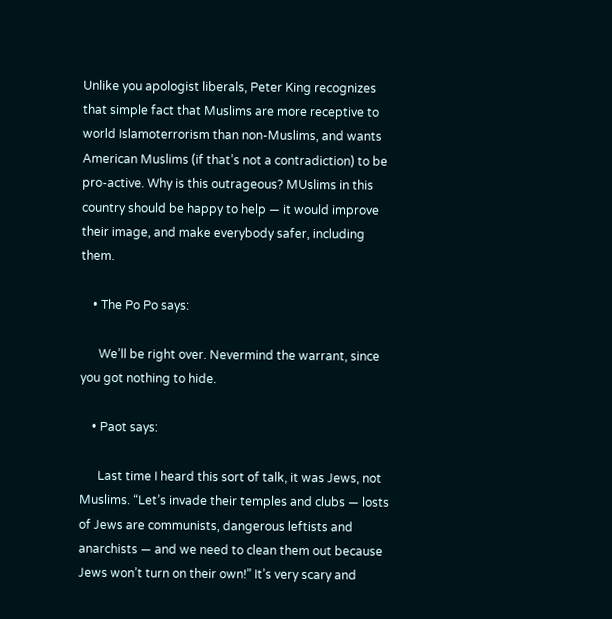Unlike you apologist liberals, Peter King recognizes that simple fact that Muslims are more receptive to world Islamoterrorism than non-Muslims, and wants American Muslims (if that’s not a contradiction) to be pro-active. Why is this outrageous? MUslims in this country should be happy to help — it would improve their image, and make everybody safer, including them.

    • The Po Po says:

      We’ll be right over. Nevermind the warrant, since you got nothing to hide.

    • Paot says:

      Last time I heard this sort of talk, it was Jews, not Muslims. “Let’s invade their temples and clubs — losts of Jews are communists, dangerous leftists and anarchists — and we need to clean them out because Jews won’t turn on their own!” It’s very scary and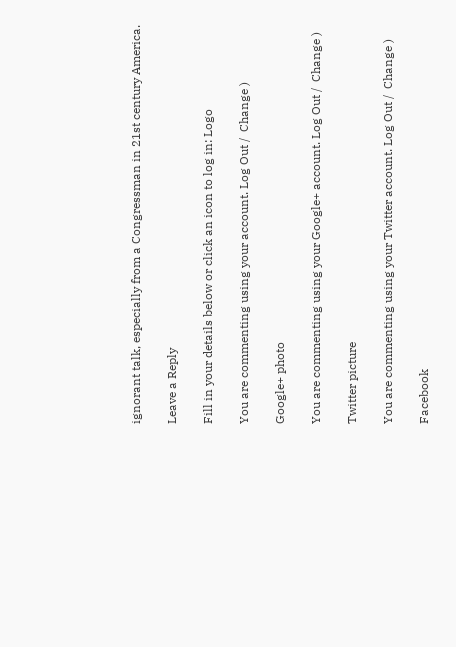ignorant talk, especially from a Congressman in 21st century America.

Leave a Reply

Fill in your details below or click an icon to log in: Logo

You are commenting using your account. Log Out /  Change )

Google+ photo

You are commenting using your Google+ account. Log Out /  Change )

Twitter picture

You are commenting using your Twitter account. Log Out /  Change )

Facebook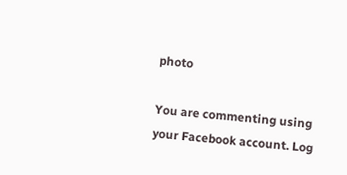photo

You are commenting using your Facebook account. Log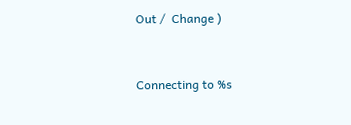Out /  Change )


Connecting to %s